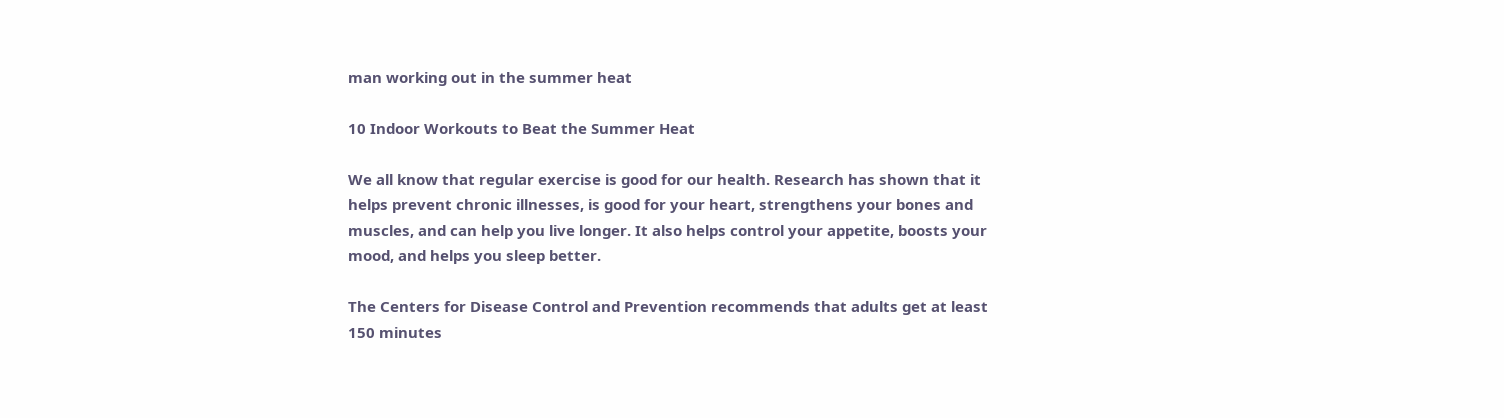man working out in the summer heat

10 Indoor Workouts to Beat the Summer Heat

We all know that regular exercise is good for our health. Research has shown that it helps prevent chronic illnesses, is good for your heart, strengthens your bones and muscles, and can help you live longer. It also helps control your appetite, boosts your mood, and helps you sleep better.

The Centers for Disease Control and Prevention recommends that adults get at least 150 minutes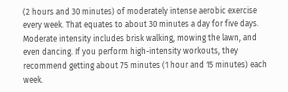(2 hours and 30 minutes) of moderately intense aerobic exercise every week. That equates to about 30 minutes a day for five days. Moderate intensity includes brisk walking, mowing the lawn, and even dancing. If you perform high-intensity workouts, they recommend getting about 75 minutes (1 hour and 15 minutes) each week.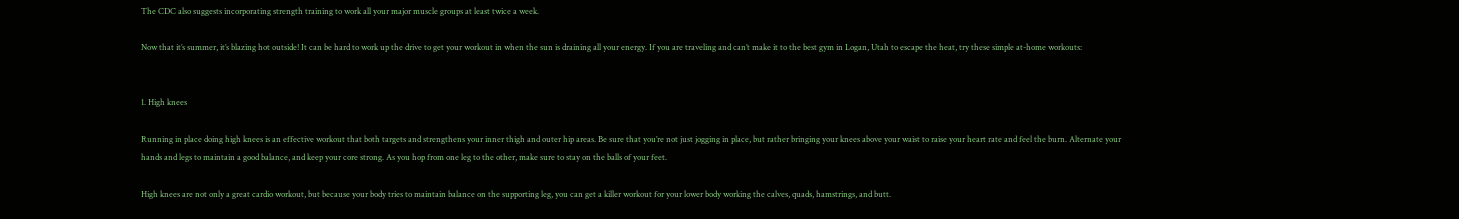The CDC also suggests incorporating strength training to work all your major muscle groups at least twice a week.

Now that it’s summer, it’s blazing hot outside! It can be hard to work up the drive to get your workout in when the sun is draining all your energy. If you are traveling and can’t make it to the best gym in Logan, Utah to escape the heat, try these simple at-home workouts:


1. High knees

Running in place doing high knees is an effective workout that both targets and strengthens your inner thigh and outer hip areas. Be sure that you’re not just jogging in place, but rather bringing your knees above your waist to raise your heart rate and feel the burn. Alternate your hands and legs to maintain a good balance, and keep your core strong. As you hop from one leg to the other, make sure to stay on the balls of your feet.

High knees are not only a great cardio workout, but because your body tries to maintain balance on the supporting leg, you can get a killer workout for your lower body working the calves, quads, hamstrings, and butt.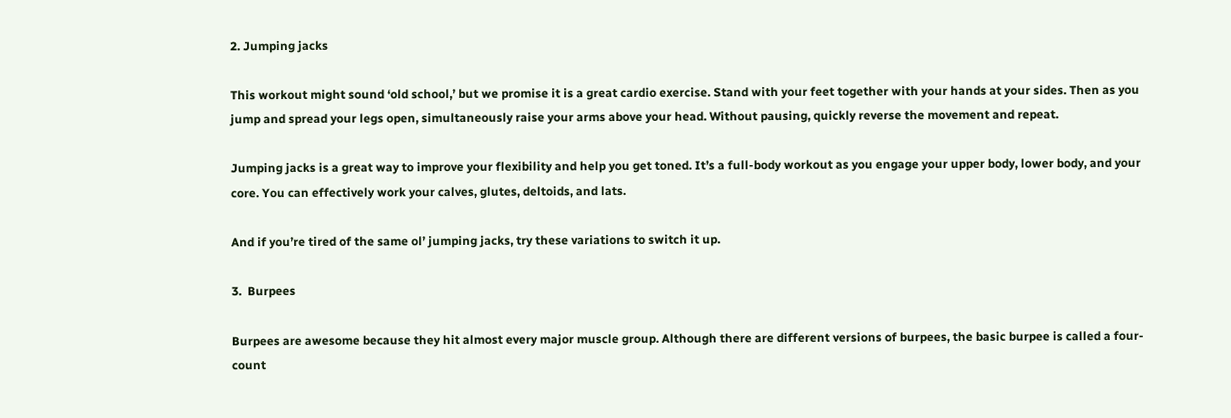2. Jumping jacks

This workout might sound ‘old school,’ but we promise it is a great cardio exercise. Stand with your feet together with your hands at your sides. Then as you jump and spread your legs open, simultaneously raise your arms above your head. Without pausing, quickly reverse the movement and repeat.

Jumping jacks is a great way to improve your flexibility and help you get toned. It’s a full-body workout as you engage your upper body, lower body, and your core. You can effectively work your calves, glutes, deltoids, and lats.

And if you’re tired of the same ol’ jumping jacks, try these variations to switch it up.

3.  Burpees

Burpees are awesome because they hit almost every major muscle group. Although there are different versions of burpees, the basic burpee is called a four-count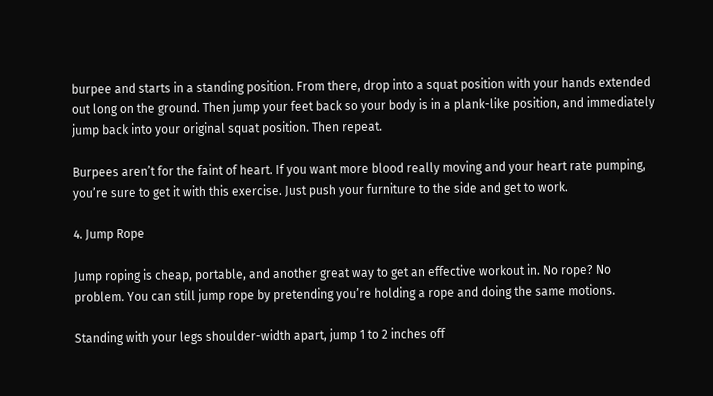burpee and starts in a standing position. From there, drop into a squat position with your hands extended out long on the ground. Then jump your feet back so your body is in a plank-like position, and immediately jump back into your original squat position. Then repeat.

Burpees aren’t for the faint of heart. If you want more blood really moving and your heart rate pumping, you’re sure to get it with this exercise. Just push your furniture to the side and get to work.

4. Jump Rope

Jump roping is cheap, portable, and another great way to get an effective workout in. No rope? No problem. You can still jump rope by pretending you’re holding a rope and doing the same motions.

Standing with your legs shoulder-width apart, jump 1 to 2 inches off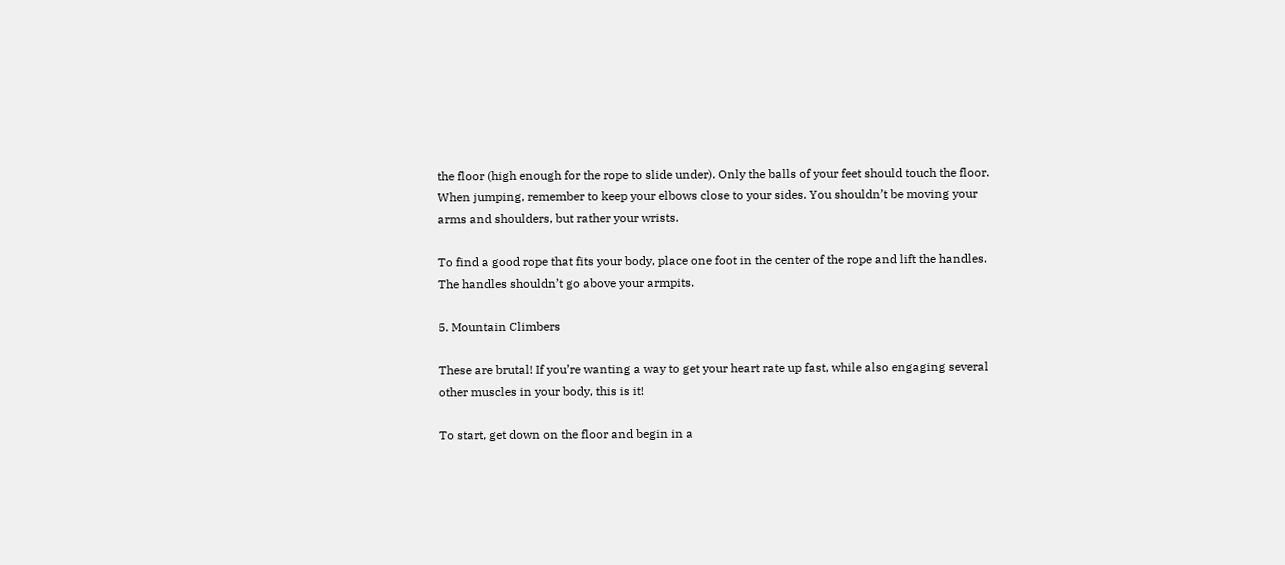the floor (high enough for the rope to slide under). Only the balls of your feet should touch the floor. When jumping, remember to keep your elbows close to your sides. You shouldn’t be moving your arms and shoulders, but rather your wrists.

To find a good rope that fits your body, place one foot in the center of the rope and lift the handles. The handles shouldn’t go above your armpits.

5. Mountain Climbers

These are brutal! If you’re wanting a way to get your heart rate up fast, while also engaging several other muscles in your body, this is it!

To start, get down on the floor and begin in a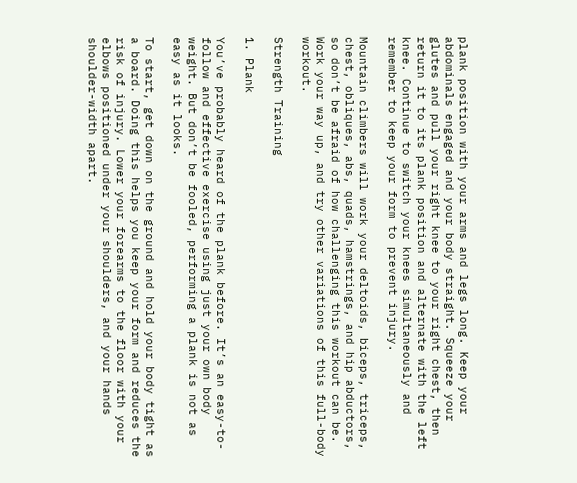plank position with your arms and legs long. Keep your abdominals engaged and your body straight. Squeeze your glutes and pull your right knee to your right chest, then return it to its plank position and alternate with the left knee. Continue to switch your knees simultaneously and remember to keep your form to prevent injury.

Mountain climbers will work your deltoids, biceps, triceps, chest, obliques, abs, quads, hamstrings, and hip abductors, so don’t be afraid of how challenging this workout can be. Work your way up, and try other variations of this full-body workout.

Strength Training

1. Plank

You’ve probably heard of the plank before. It’s an easy-to-follow and effective exercise using just your own body weight. But don’t be fooled, performing a plank is not as easy as it looks.

To start, get down on the ground and hold your body tight as a board. Doing this helps you keep your form and reduces the risk of injury. Lower your forearms to the floor with your elbows positioned under your shoulders, and your hands shoulder-width apart.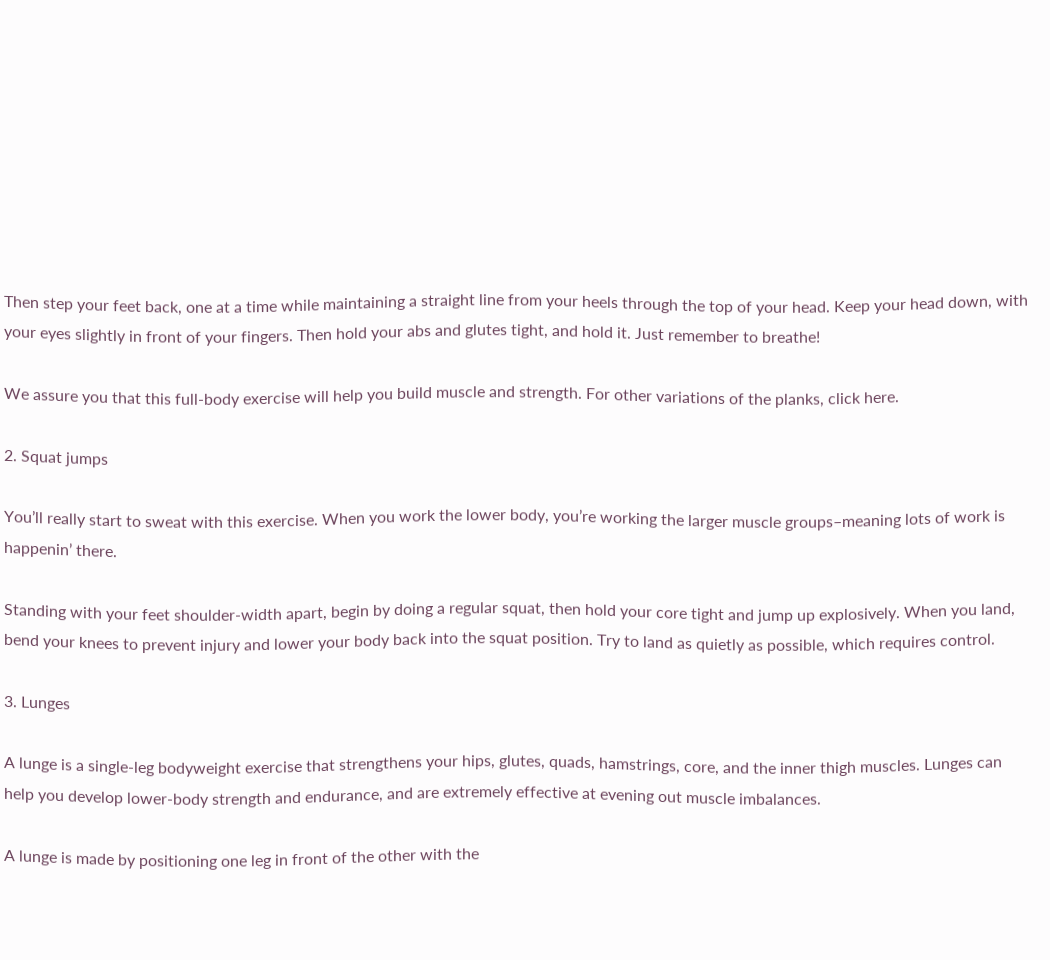Then step your feet back, one at a time while maintaining a straight line from your heels through the top of your head. Keep your head down, with your eyes slightly in front of your fingers. Then hold your abs and glutes tight, and hold it. Just remember to breathe!

We assure you that this full-body exercise will help you build muscle and strength. For other variations of the planks, click here.

2. Squat jumps

You’ll really start to sweat with this exercise. When you work the lower body, you’re working the larger muscle groups–meaning lots of work is happenin’ there.

Standing with your feet shoulder-width apart, begin by doing a regular squat, then hold your core tight and jump up explosively. When you land, bend your knees to prevent injury and lower your body back into the squat position. Try to land as quietly as possible, which requires control.

3. Lunges

A lunge is a single-leg bodyweight exercise that strengthens your hips, glutes, quads, hamstrings, core, and the inner thigh muscles. Lunges can help you develop lower-body strength and endurance, and are extremely effective at evening out muscle imbalances.

A lunge is made by positioning one leg in front of the other with the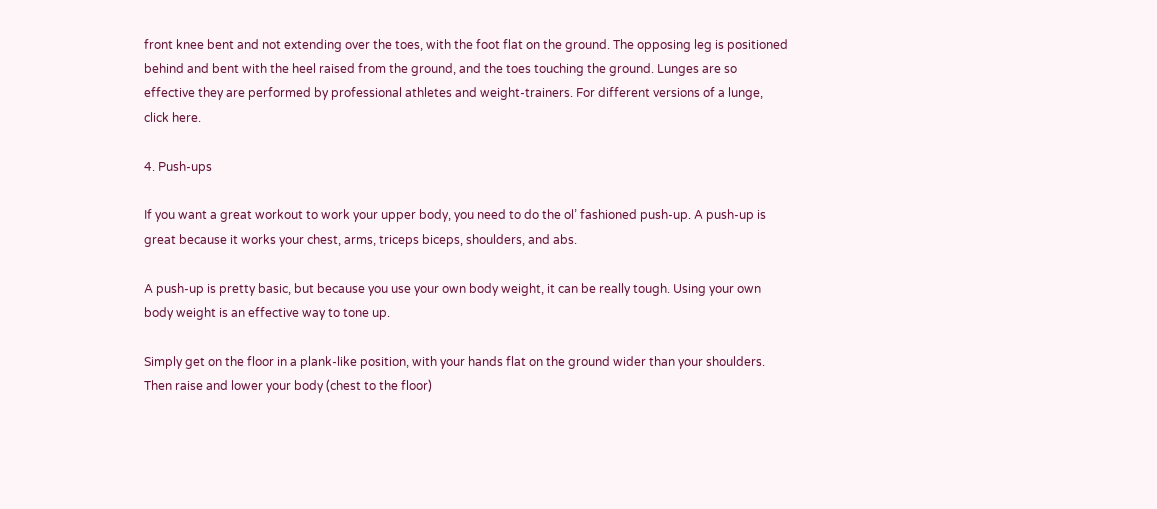front knee bent and not extending over the toes, with the foot flat on the ground. The opposing leg is positioned behind and bent with the heel raised from the ground, and the toes touching the ground. Lunges are so effective they are performed by professional athletes and weight-trainers. For different versions of a lunge, click here.

4. Push-ups

If you want a great workout to work your upper body, you need to do the ol’ fashioned push-up. A push-up is great because it works your chest, arms, triceps biceps, shoulders, and abs.

A push-up is pretty basic, but because you use your own body weight, it can be really tough. Using your own body weight is an effective way to tone up.

Simply get on the floor in a plank-like position, with your hands flat on the ground wider than your shoulders. Then raise and lower your body (chest to the floor)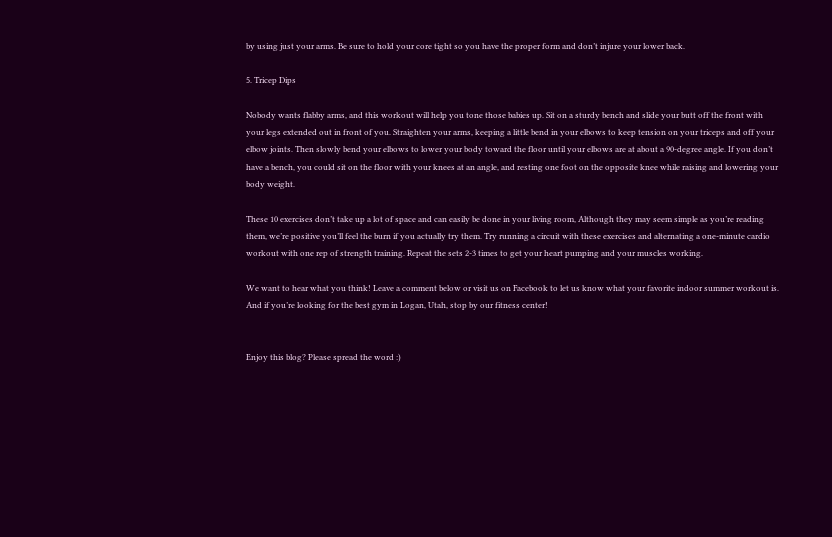by using just your arms. Be sure to hold your core tight so you have the proper form and don’t injure your lower back.

5. Tricep Dips

Nobody wants flabby arms, and this workout will help you tone those babies up. Sit on a sturdy bench and slide your butt off the front with your legs extended out in front of you. Straighten your arms, keeping a little bend in your elbows to keep tension on your triceps and off your elbow joints. Then slowly bend your elbows to lower your body toward the floor until your elbows are at about a 90-degree angle. If you don’t have a bench, you could sit on the floor with your knees at an angle, and resting one foot on the opposite knee while raising and lowering your body weight.

These 10 exercises don’t take up a lot of space and can easily be done in your living room, Although they may seem simple as you’re reading them, we’re positive you’ll feel the burn if you actually try them. Try running a circuit with these exercises and alternating a one-minute cardio workout with one rep of strength training. Repeat the sets 2-3 times to get your heart pumping and your muscles working.

We want to hear what you think! Leave a comment below or visit us on Facebook to let us know what your favorite indoor summer workout is.  And if you’re looking for the best gym in Logan, Utah, stop by our fitness center!


Enjoy this blog? Please spread the word :)